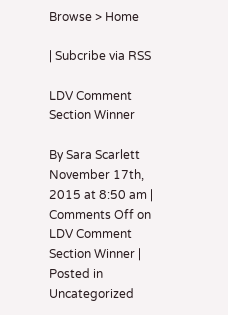Browse > Home

| Subcribe via RSS

LDV Comment Section Winner

By Sara Scarlett
November 17th, 2015 at 8:50 am | Comments Off on LDV Comment Section Winner | Posted in Uncategorized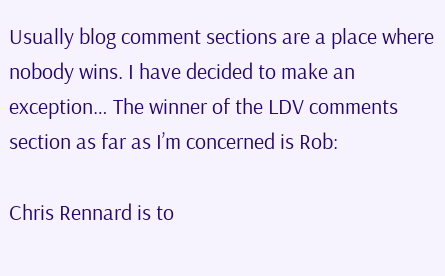Usually blog comment sections are a place where nobody wins. I have decided to make an exception… The winner of the LDV comments section as far as I’m concerned is Rob:

Chris Rennard is to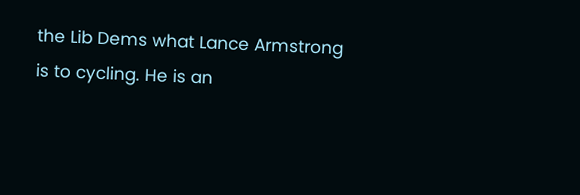the Lib Dems what Lance Armstrong is to cycling. He is an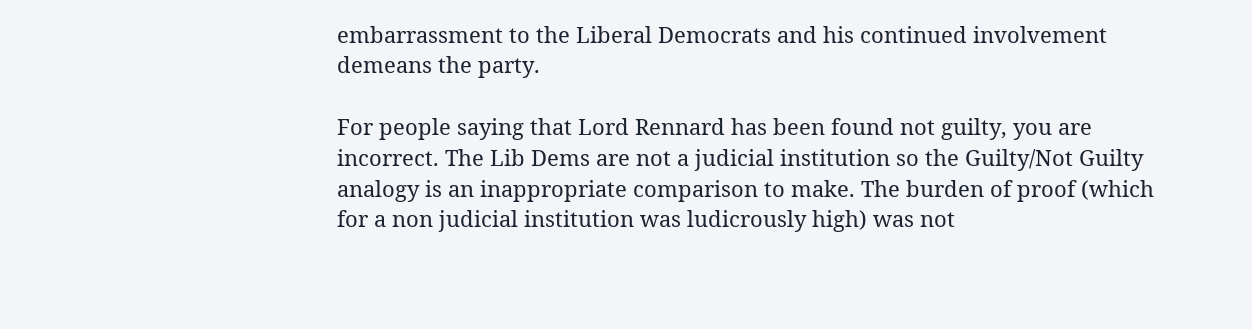embarrassment to the Liberal Democrats and his continued involvement demeans the party.

For people saying that Lord Rennard has been found not guilty, you are incorrect. The Lib Dems are not a judicial institution so the Guilty/Not Guilty analogy is an inappropriate comparison to make. The burden of proof (which for a non judicial institution was ludicrously high) was not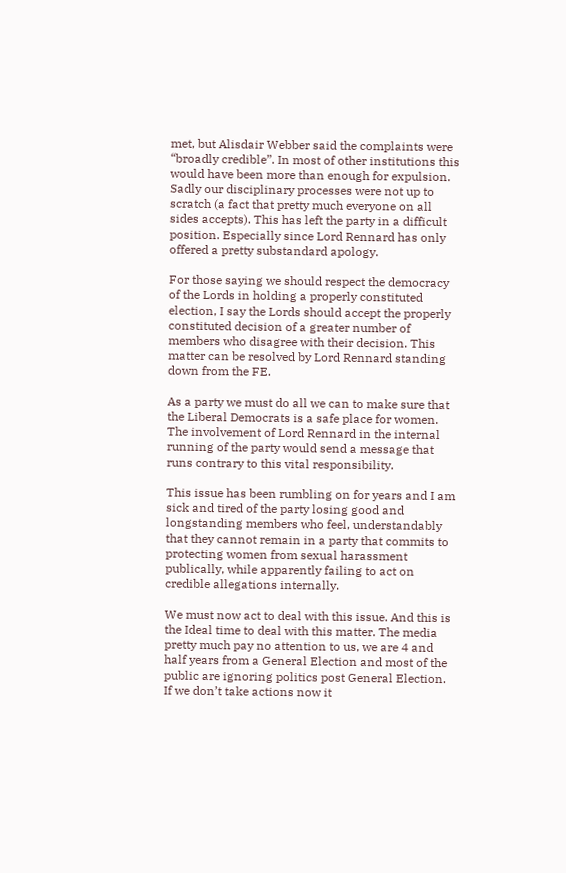met, but Alisdair Webber said the complaints were “broadly credible”. In most of other institutions this would have been more than enough for expulsion. Sadly our disciplinary processes were not up to scratch (a fact that pretty much everyone on all sides accepts). This has left the party in a difficult position. Especially since Lord Rennard has only offered a pretty substandard apology.

For those saying we should respect the democracy of the Lords in holding a properly constituted election, I say the Lords should accept the properly constituted decision of a greater number of members who disagree with their decision. This matter can be resolved by Lord Rennard standing down from the FE.

As a party we must do all we can to make sure that the Liberal Democrats is a safe place for women. The involvement of Lord Rennard in the internal running of the party would send a message that runs contrary to this vital responsibility.

This issue has been rumbling on for years and I am sick and tired of the party losing good and longstanding members who feel, understandably that they cannot remain in a party that commits to protecting women from sexual harassment publically, while apparently failing to act on credible allegations internally.

We must now act to deal with this issue. And this is the Ideal time to deal with this matter. The media pretty much pay no attention to us, we are 4 and half years from a General Election and most of the public are ignoring politics post General Election. If we don’t take actions now it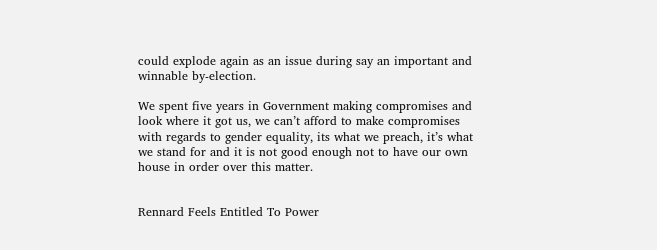could explode again as an issue during say an important and winnable by-election.

We spent five years in Government making compromises and look where it got us, we can’t afford to make compromises with regards to gender equality, its what we preach, it’s what we stand for and it is not good enough not to have our own house in order over this matter.


Rennard Feels Entitled To Power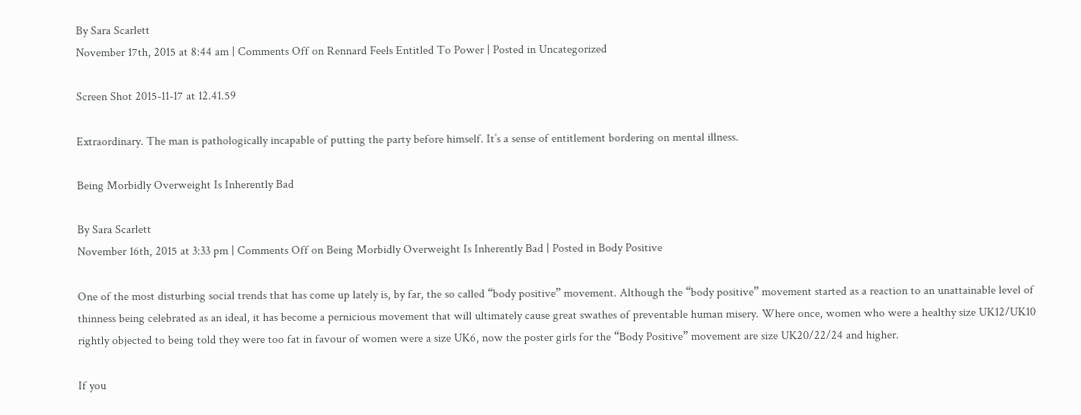By Sara Scarlett
November 17th, 2015 at 8:44 am | Comments Off on Rennard Feels Entitled To Power | Posted in Uncategorized

Screen Shot 2015-11-17 at 12.41.59

Extraordinary. The man is pathologically incapable of putting the party before himself. It’s a sense of entitlement bordering on mental illness.

Being Morbidly Overweight Is Inherently Bad

By Sara Scarlett
November 16th, 2015 at 3:33 pm | Comments Off on Being Morbidly Overweight Is Inherently Bad | Posted in Body Positive

One of the most disturbing social trends that has come up lately is, by far, the so called “body positive” movement. Although the “body positive” movement started as a reaction to an unattainable level of thinness being celebrated as an ideal, it has become a pernicious movement that will ultimately cause great swathes of preventable human misery. Where once, women who were a healthy size UK12/UK10 rightly objected to being told they were too fat in favour of women were a size UK6, now the poster girls for the “Body Positive” movement are size UK20/22/24 and higher.

If you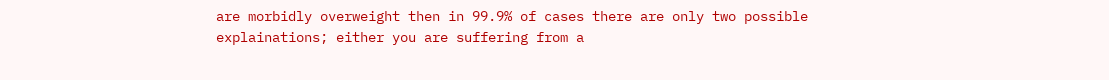are morbidly overweight then in 99.9% of cases there are only two possible explainations; either you are suffering from a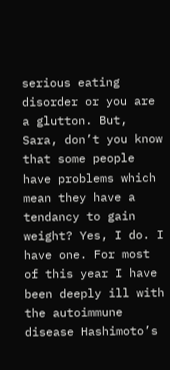serious eating disorder or you are a glutton. But, Sara, don’t you know that some people have problems which mean they have a tendancy to gain weight? Yes, I do. I have one. For most of this year I have been deeply ill with the autoimmune disease Hashimoto’s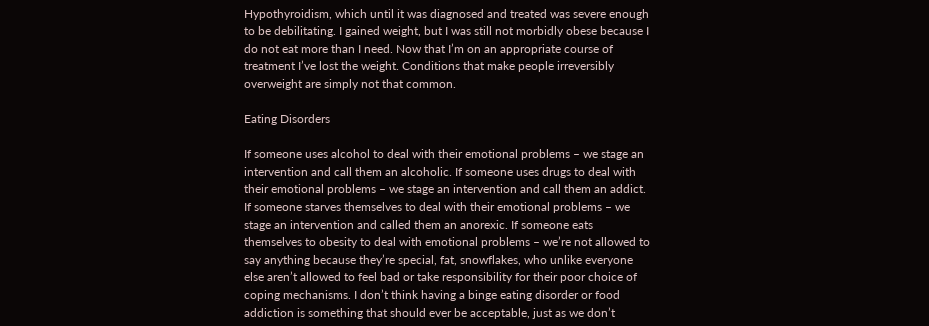Hypothyroidism, which until it was diagnosed and treated was severe enough to be debilitating. I gained weight, but I was still not morbidly obese because I do not eat more than I need. Now that I’m on an appropriate course of treatment I’ve lost the weight. Conditions that make people irreversibly overweight are simply not that common.

Eating Disorders

If someone uses alcohol to deal with their emotional problems – we stage an intervention and call them an alcoholic. If someone uses drugs to deal with their emotional problems – we stage an intervention and call them an addict. If someone starves themselves to deal with their emotional problems – we stage an intervention and called them an anorexic. If someone eats themselves to obesity to deal with emotional problems – we’re not allowed to say anything because they’re special, fat, snowflakes, who unlike everyone else aren’t allowed to feel bad or take responsibility for their poor choice of coping mechanisms. I don’t think having a binge eating disorder or food addiction is something that should ever be acceptable, just as we don’t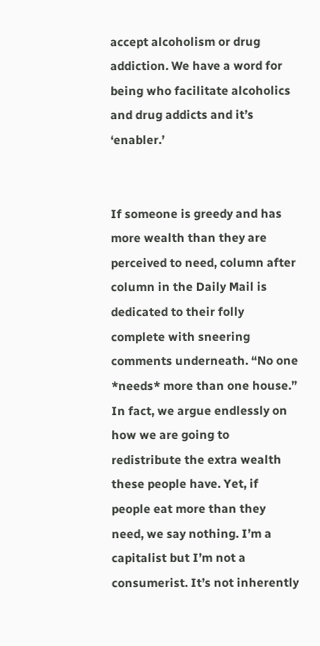accept alcoholism or drug addiction. We have a word for being who facilitate alcoholics and drug addicts and it’s ‘enabler.’


If someone is greedy and has more wealth than they are perceived to need, column after column in the Daily Mail is dedicated to their folly complete with sneering comments underneath. “No one *needs* more than one house.” In fact, we argue endlessly on how we are going to redistribute the extra wealth these people have. Yet, if people eat more than they need, we say nothing. I’m a capitalist but I’m not a consumerist. It’s not inherently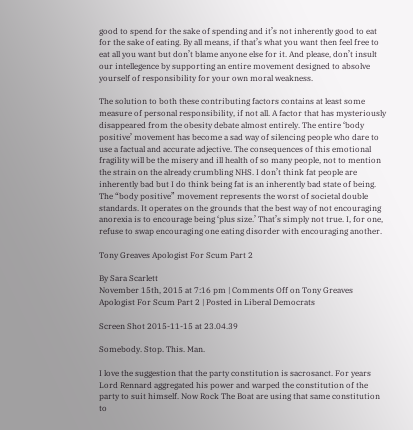good to spend for the sake of spending and it’s not inherently good to eat for the sake of eating. By all means, if that’s what you want then feel free to eat all you want but don’t blame anyone else for it. And please, don’t insult our intellegence by supporting an entire movement designed to absolve yourself of responsibility for your own moral weakness.

The solution to both these contributing factors contains at least some measure of personal responsibility, if not all. A factor that has mysteriously disappeared from the obesity debate almost entirely. The entire ‘body positive’ movement has become a sad way of silencing people who dare to use a factual and accurate adjective. The consequences of this emotional fragility will be the misery and ill health of so many people, not to mention the strain on the already crumbling NHS. I don’t think fat people are inherently bad but I do think being fat is an inherently bad state of being. The “body positive” movement represents the worst of societal double standards. It operates on the grounds that the best way of not encouraging anorexia is to encourage being ‘plus size.’ That’s simply not true. I, for one, refuse to swap encouraging one eating disorder with encouraging another.

Tony Greaves Apologist For Scum Part 2

By Sara Scarlett
November 15th, 2015 at 7:16 pm | Comments Off on Tony Greaves Apologist For Scum Part 2 | Posted in Liberal Democrats

Screen Shot 2015-11-15 at 23.04.39

Somebody. Stop. This. Man.

I love the suggestion that the party constitution is sacrosanct. For years Lord Rennard aggregated his power and warped the constitution of the party to suit himself. Now Rock The Boat are using that same constitution to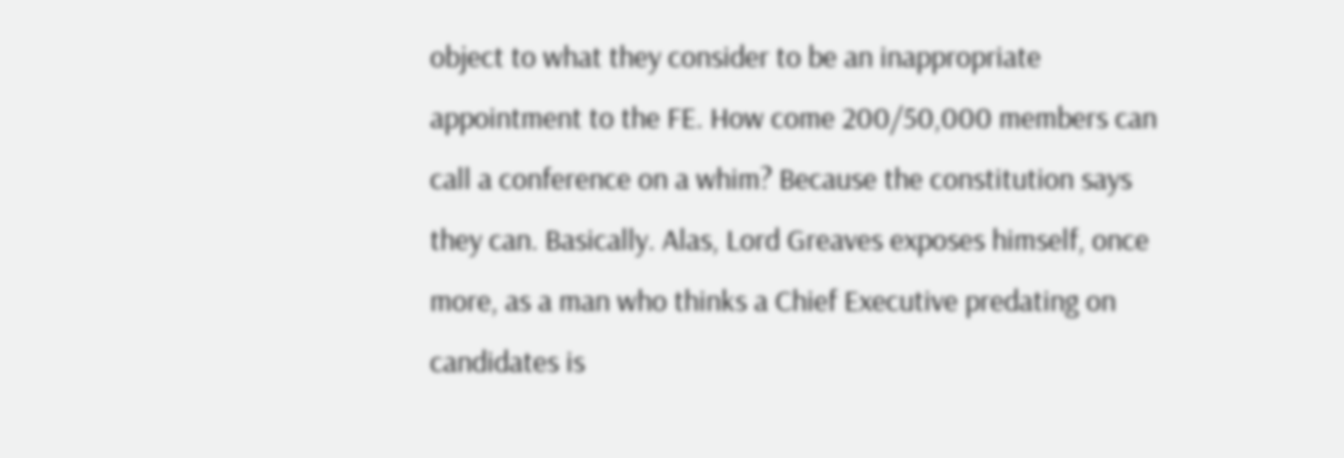object to what they consider to be an inappropriate appointment to the FE. How come 200/50,000 members can call a conference on a whim? Because the constitution says they can. Basically. Alas, Lord Greaves exposes himself, once more, as a man who thinks a Chief Executive predating on candidates is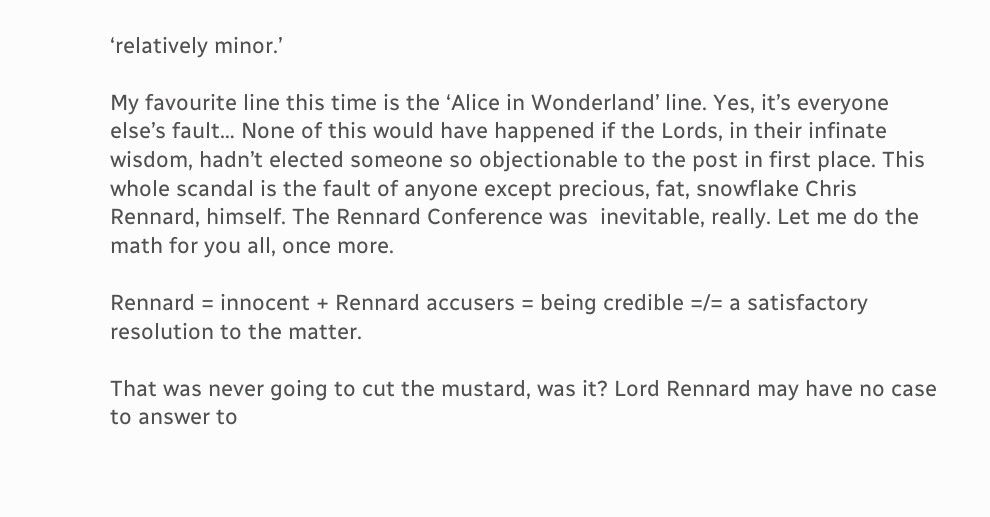‘relatively minor.’

My favourite line this time is the ‘Alice in Wonderland’ line. Yes, it’s everyone else’s fault… None of this would have happened if the Lords, in their infinate wisdom, hadn’t elected someone so objectionable to the post in first place. This whole scandal is the fault of anyone except precious, fat, snowflake Chris Rennard, himself. The Rennard Conference was  inevitable, really. Let me do the math for you all, once more.

Rennard = innocent + Rennard accusers = being credible =/= a satisfactory resolution to the matter.

That was never going to cut the mustard, was it? Lord Rennard may have no case to answer to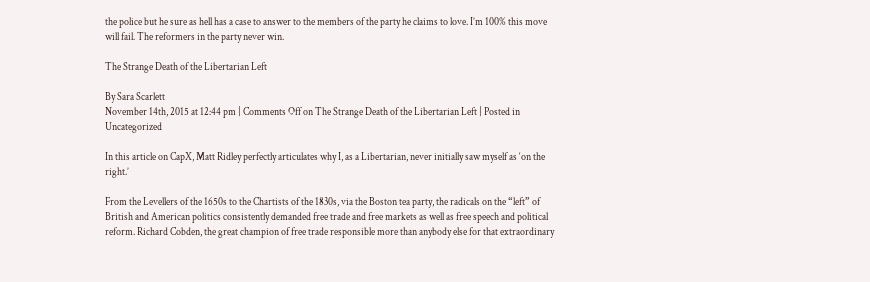the police but he sure as hell has a case to answer to the members of the party he claims to love. I’m 100% this move will fail. The reformers in the party never win.

The Strange Death of the Libertarian Left

By Sara Scarlett
November 14th, 2015 at 12:44 pm | Comments Off on The Strange Death of the Libertarian Left | Posted in Uncategorized

In this article on CapX, Matt Ridley perfectly articulates why I, as a Libertarian, never initially saw myself as ‘on the right.’

From the Levellers of the 1650s to the Chartists of the 1830s, via the Boston tea party, the radicals on the “left” of British and American politics consistently demanded free trade and free markets as well as free speech and political reform. Richard Cobden, the great champion of free trade responsible more than anybody else for that extraordinary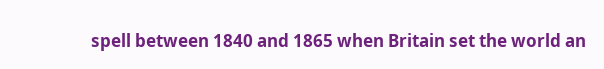spell between 1840 and 1865 when Britain set the world an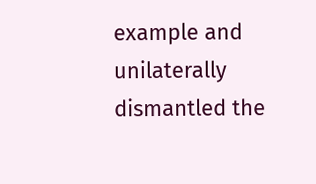example and unilaterally dismantled the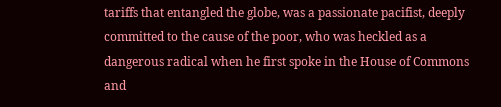tariffs that entangled the globe, was a passionate pacifist, deeply committed to the cause of the poor, who was heckled as a dangerous radical when he first spoke in the House of Commons and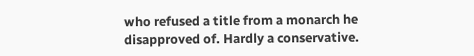who refused a title from a monarch he disapproved of. Hardly a conservative.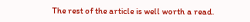The rest of the article is well worth a read.